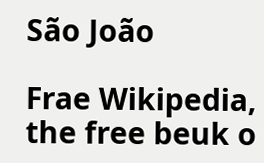São João

Frae Wikipedia, the free beuk o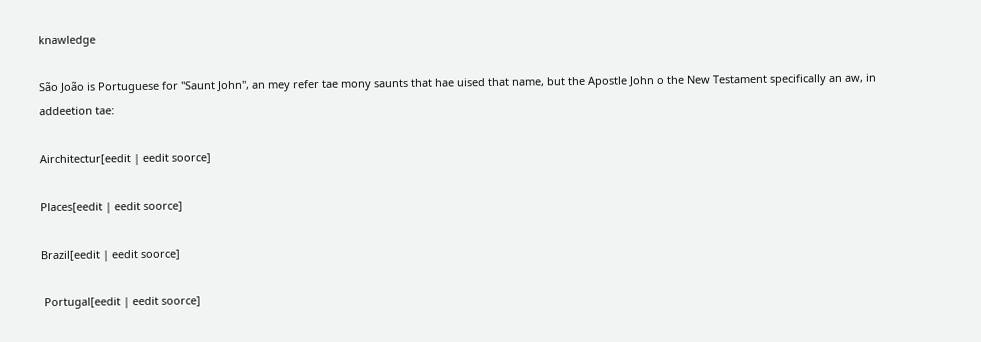knawledge

São João is Portuguese for "Saunt John", an mey refer tae mony saunts that hae uised that name, but the Apostle John o the New Testament specifically an aw, in addeetion tae:

Airchitectur[eedit | eedit soorce]

Places[eedit | eedit soorce]

Brazil[eedit | eedit soorce]

 Portugal[eedit | eedit soorce]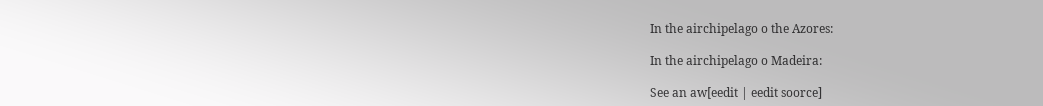In the airchipelago o the Azores:

In the airchipelago o Madeira:

See an aw[eedit | eedit soorce]